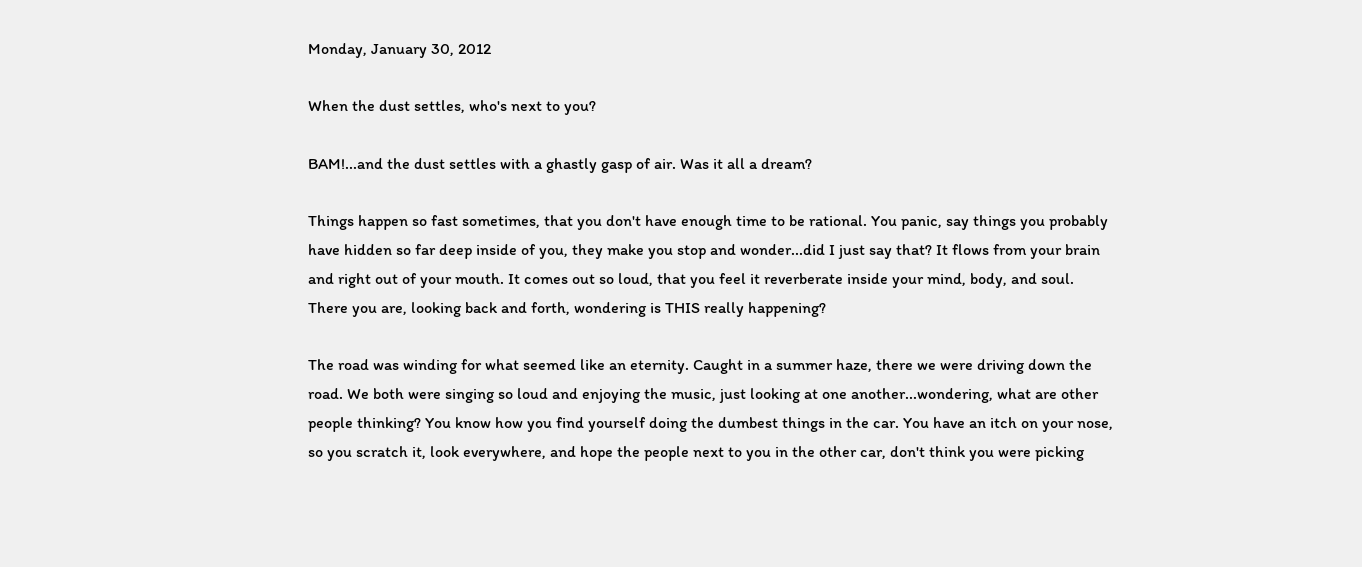Monday, January 30, 2012

When the dust settles, who's next to you?

BAM!...and the dust settles with a ghastly gasp of air. Was it all a dream?

Things happen so fast sometimes, that you don't have enough time to be rational. You panic, say things you probably have hidden so far deep inside of you, they make you stop and wonder...did I just say that? It flows from your brain and right out of your mouth. It comes out so loud, that you feel it reverberate inside your mind, body, and soul. There you are, looking back and forth, wondering is THIS really happening?

The road was winding for what seemed like an eternity. Caught in a summer haze, there we were driving down the road. We both were singing so loud and enjoying the music, just looking at one another...wondering, what are other people thinking? You know how you find yourself doing the dumbest things in the car. You have an itch on your nose, so you scratch it, look everywhere, and hope the people next to you in the other car, don't think you were picking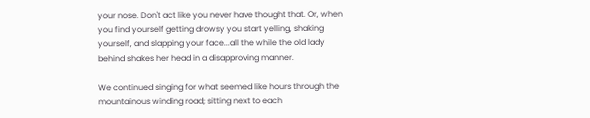your nose. Don't act like you never have thought that. Or, when you find yourself getting drowsy you start yelling, shaking yourself, and slapping your face...all the while the old lady behind shakes her head in a disapproving manner.

We continued singing for what seemed like hours through the mountainous winding road; sitting next to each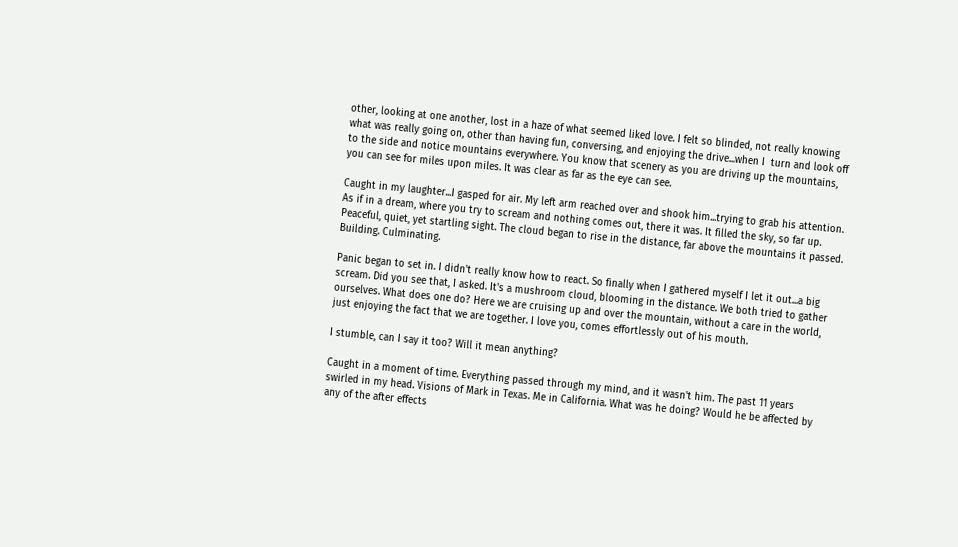other, looking at one another, lost in a haze of what seemed liked love. I felt so blinded, not really knowing what was really going on, other than having fun, conversing, and enjoying the drive...when I  turn and look off to the side and notice mountains everywhere. You know that scenery as you are driving up the mountains, you can see for miles upon miles. It was clear as far as the eye can see.

Caught in my laughter...I gasped for air. My left arm reached over and shook him...trying to grab his attention. As if in a dream, where you try to scream and nothing comes out, there it was. It filled the sky, so far up. Peaceful, quiet, yet startling sight. The cloud began to rise in the distance, far above the mountains it passed. Building. Culminating.

Panic began to set in. I didn't really know how to react. So finally when I gathered myself I let it out...a big scream. Did you see that, I asked. It's a mushroom cloud, blooming in the distance. We both tried to gather ourselves. What does one do? Here we are cruising up and over the mountain, without a care in the world, just enjoying the fact that we are together. I love you, comes effortlessly out of his mouth.

I stumble, can I say it too? Will it mean anything?

Caught in a moment of time. Everything passed through my mind, and it wasn't him. The past 11 years swirled in my head. Visions of Mark in Texas. Me in California. What was he doing? Would he be affected by any of the after effects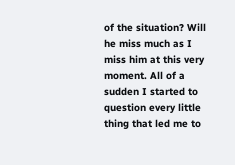of the situation? Will he miss much as I miss him at this very moment. All of a sudden I started to question every little thing that led me to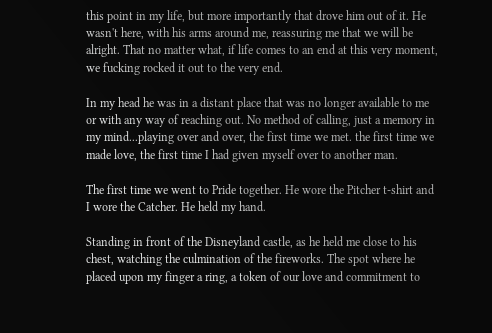this point in my life, but more importantly that drove him out of it. He wasn't here, with his arms around me, reassuring me that we will be alright. That no matter what, if life comes to an end at this very moment, we fucking rocked it out to the very end.

In my head he was in a distant place that was no longer available to me or with any way of reaching out. No method of calling, just a memory in my mind...playing over and over, the first time we met. the first time we made love, the first time I had given myself over to another man.

The first time we went to Pride together. He wore the Pitcher t-shirt and I wore the Catcher. He held my hand.

Standing in front of the Disneyland castle, as he held me close to his chest, watching the culmination of the fireworks. The spot where he placed upon my finger a ring, a token of our love and commitment to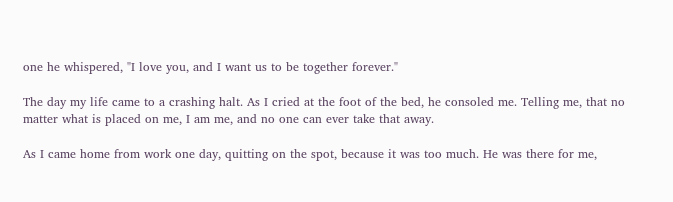one he whispered, "I love you, and I want us to be together forever."

The day my life came to a crashing halt. As I cried at the foot of the bed, he consoled me. Telling me, that no matter what is placed on me, I am me, and no one can ever take that away.

As I came home from work one day, quitting on the spot, because it was too much. He was there for me,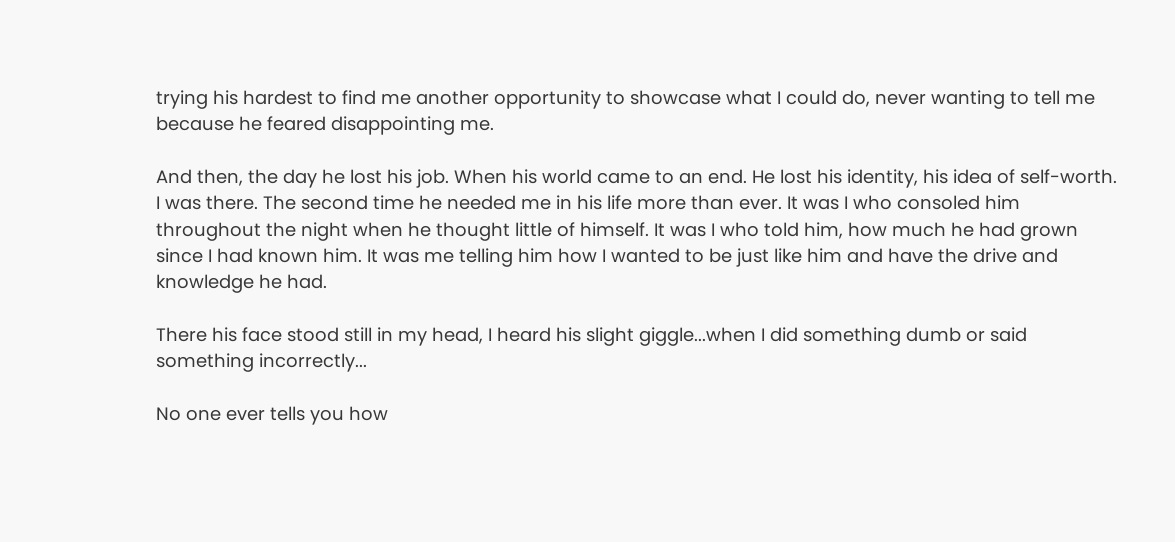trying his hardest to find me another opportunity to showcase what I could do, never wanting to tell me because he feared disappointing me.

And then, the day he lost his job. When his world came to an end. He lost his identity, his idea of self-worth. I was there. The second time he needed me in his life more than ever. It was I who consoled him throughout the night when he thought little of himself. It was I who told him, how much he had grown since I had known him. It was me telling him how I wanted to be just like him and have the drive and knowledge he had.

There his face stood still in my head, I heard his slight giggle...when I did something dumb or said something incorrectly...

No one ever tells you how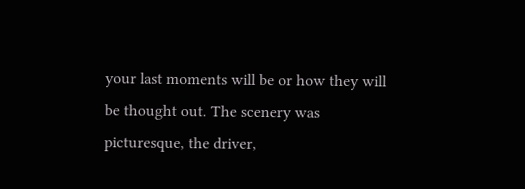your last moments will be or how they will be thought out. The scenery was picturesque, the driver,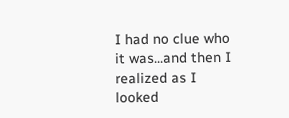I had no clue who it was...and then I realized as I looked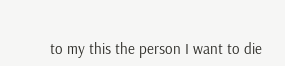to my this the person I want to die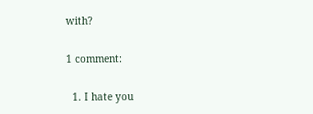with?

1 comment:

  1. I hate you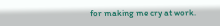for making me cry at work.